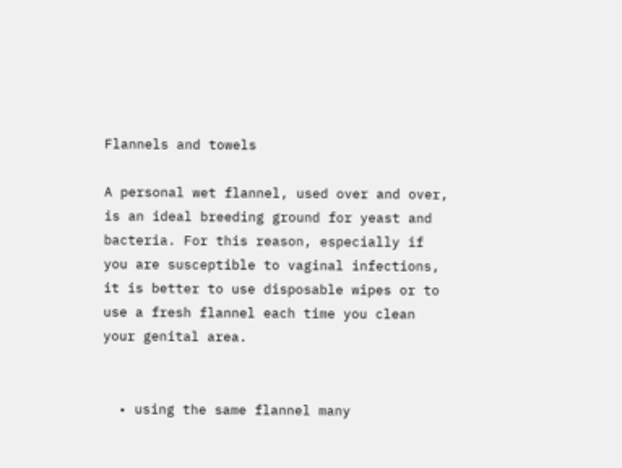Flannels and towels

A personal wet flannel, used over and over, is an ideal breeding ground for yeast and bacteria. For this reason, especially if you are susceptible to vaginal infections, it is better to use disposable wipes or to use a fresh flannel each time you clean your genital area.


  • using the same flannel many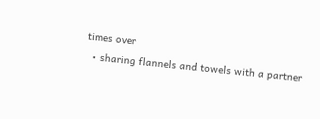times over
  • sharing flannels and towels with a partner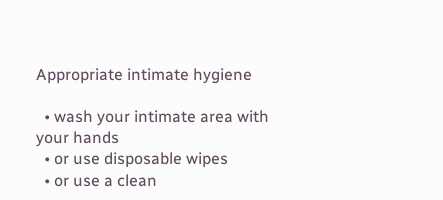Appropriate intimate hygiene

  • wash your intimate area with your hands
  • or use disposable wipes
  • or use a clean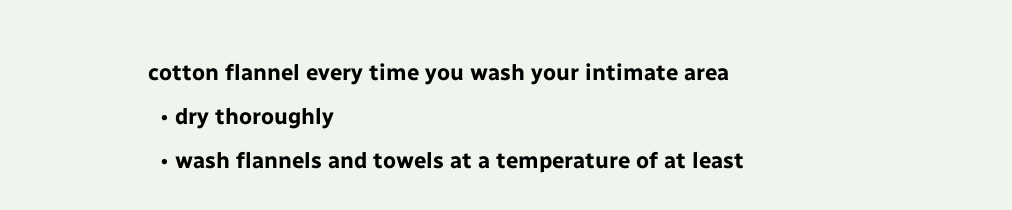cotton flannel every time you wash your intimate area
  • dry thoroughly
  • wash flannels and towels at a temperature of at least